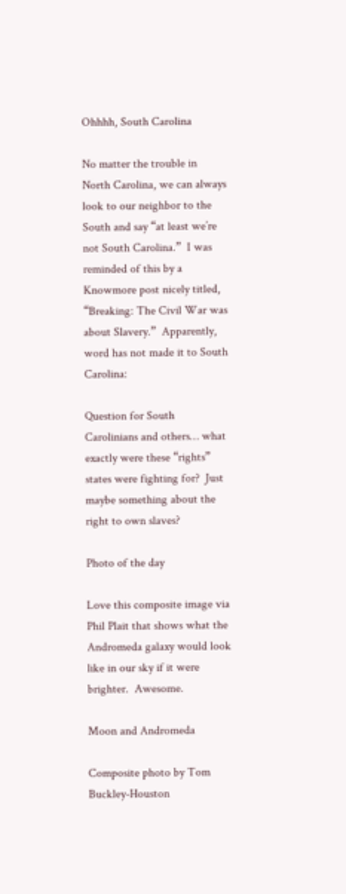Ohhhh, South Carolina

No matter the trouble in North Carolina, we can always look to our neighbor to the South and say “at least we’re not South Carolina.”  I was reminded of this by a Knowmore post nicely titled, “Breaking: The Civil War was about Slavery.”  Apparently, word has not made it to South Carolina:

Question for South Carolinians and others… what exactly were these “rights” states were fighting for?  Just maybe something about the right to own slaves?

Photo of the day

Love this composite image via Phil Plait that shows what the Andromeda galaxy would look like in our sky if it were brighter.  Awesome.

Moon and Andromeda

Composite photo by Tom Buckley-Houston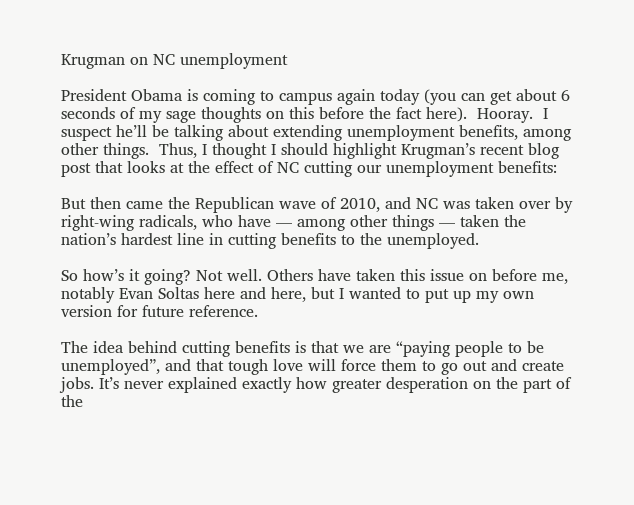Krugman on NC unemployment

President Obama is coming to campus again today (you can get about 6 seconds of my sage thoughts on this before the fact here).  Hooray.  I suspect he’ll be talking about extending unemployment benefits, among other things.  Thus, I thought I should highlight Krugman’s recent blog post that looks at the effect of NC cutting our unemployment benefits:

But then came the Republican wave of 2010, and NC was taken over by right-wing radicals, who have — among other things — taken the nation’s hardest line in cutting benefits to the unemployed.

So how’s it going? Not well. Others have taken this issue on before me, notably Evan Soltas here and here, but I wanted to put up my own version for future reference.

The idea behind cutting benefits is that we are “paying people to be unemployed”, and that tough love will force them to go out and create jobs. It’s never explained exactly how greater desperation on the part of the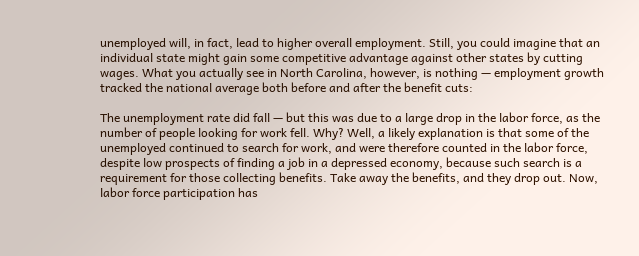unemployed will, in fact, lead to higher overall employment. Still, you could imagine that an individual state might gain some competitive advantage against other states by cutting wages. What you actually see in North Carolina, however, is nothing — employment growth tracked the national average both before and after the benefit cuts:

The unemployment rate did fall — but this was due to a large drop in the labor force, as the number of people looking for work fell. Why? Well, a likely explanation is that some of the unemployed continued to search for work, and were therefore counted in the labor force, despite low prospects of finding a job in a depressed economy, because such search is a requirement for those collecting benefits. Take away the benefits, and they drop out. Now, labor force participation has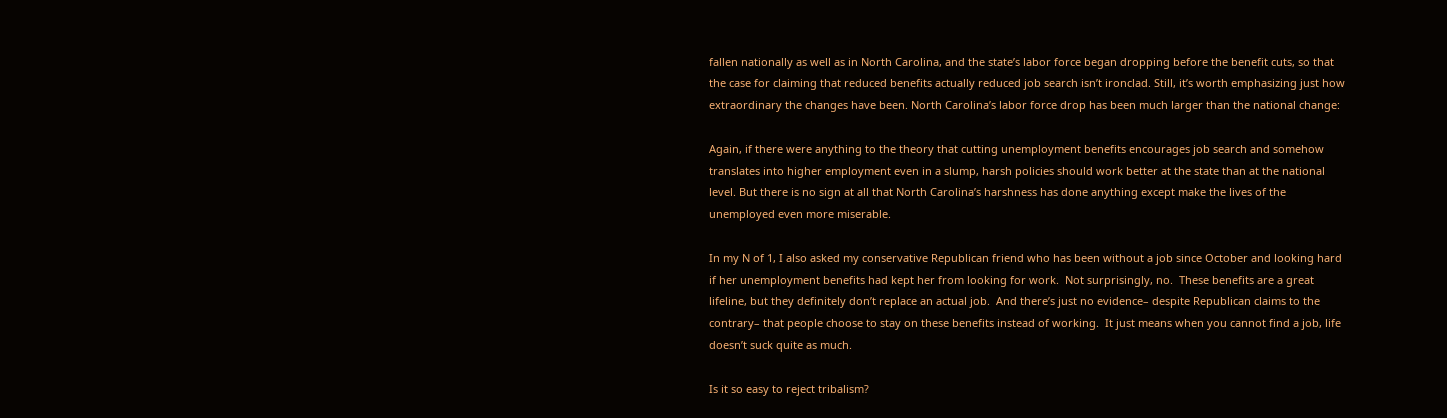fallen nationally as well as in North Carolina, and the state’s labor force began dropping before the benefit cuts, so that the case for claiming that reduced benefits actually reduced job search isn’t ironclad. Still, it’s worth emphasizing just how extraordinary the changes have been. North Carolina’s labor force drop has been much larger than the national change:

Again, if there were anything to the theory that cutting unemployment benefits encourages job search and somehow translates into higher employment even in a slump, harsh policies should work better at the state than at the national level. But there is no sign at all that North Carolina’s harshness has done anything except make the lives of the unemployed even more miserable.

In my N of 1, I also asked my conservative Republican friend who has been without a job since October and looking hard if her unemployment benefits had kept her from looking for work.  Not surprisingly, no.  These benefits are a great lifeline, but they definitely don’t replace an actual job.  And there’s just no evidence– despite Republican claims to the contrary– that people choose to stay on these benefits instead of working.  It just means when you cannot find a job, life doesn’t suck quite as much.

Is it so easy to reject tribalism?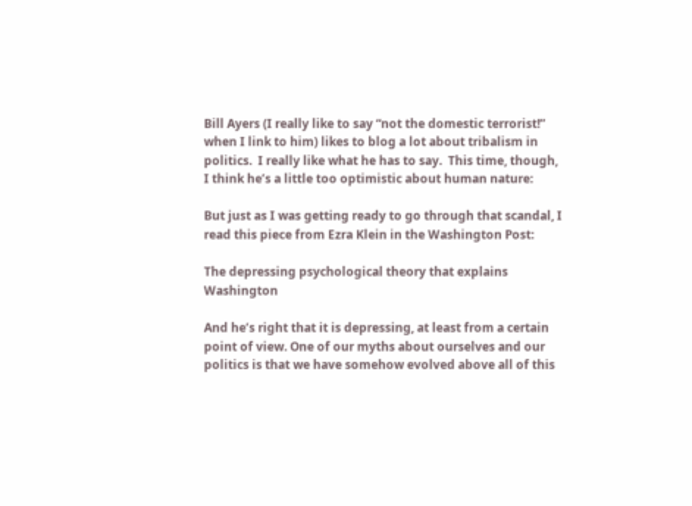Bill Ayers (I really like to say “not the domestic terrorist!” when I link to him) likes to blog a lot about tribalism in politics.  I really like what he has to say.  This time, though, I think he’s a little too optimistic about human nature:

But just as I was getting ready to go through that scandal, I read this piece from Ezra Klein in the Washington Post:

The depressing psychological theory that explains Washington

And he’s right that it is depressing, at least from a certain point of view. One of our myths about ourselves and our politics is that we have somehow evolved above all of this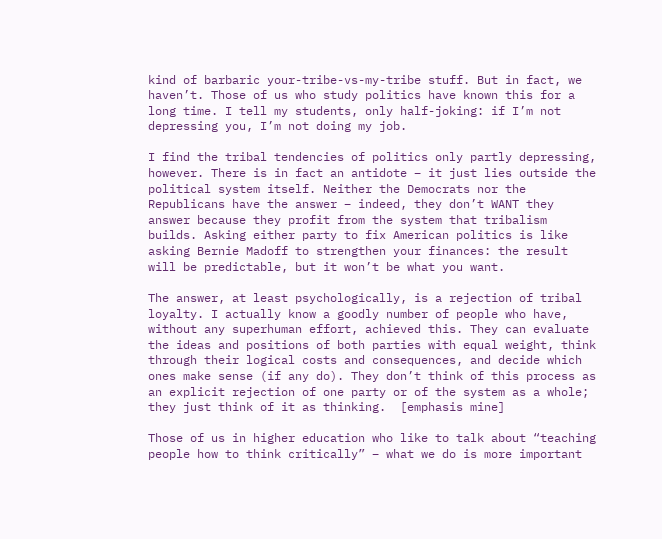kind of barbaric your-tribe-vs-my-tribe stuff. But in fact, we haven’t. Those of us who study politics have known this for a long time. I tell my students, only half-joking: if I’m not depressing you, I’m not doing my job.

I find the tribal tendencies of politics only partly depressing, however. There is in fact an antidote – it just lies outside the political system itself. Neither the Democrats nor the Republicans have the answer – indeed, they don’t WANT they answer because they profit from the system that tribalism builds. Asking either party to fix American politics is like asking Bernie Madoff to strengthen your finances: the result will be predictable, but it won’t be what you want.

The answer, at least psychologically, is a rejection of tribal loyalty. I actually know a goodly number of people who have, without any superhuman effort, achieved this. They can evaluate the ideas and positions of both parties with equal weight, think through their logical costs and consequences, and decide which ones make sense (if any do). They don’t think of this process as an explicit rejection of one party or of the system as a whole; they just think of it as thinking.  [emphasis mine]

Those of us in higher education who like to talk about “teaching people how to think critically” – what we do is more important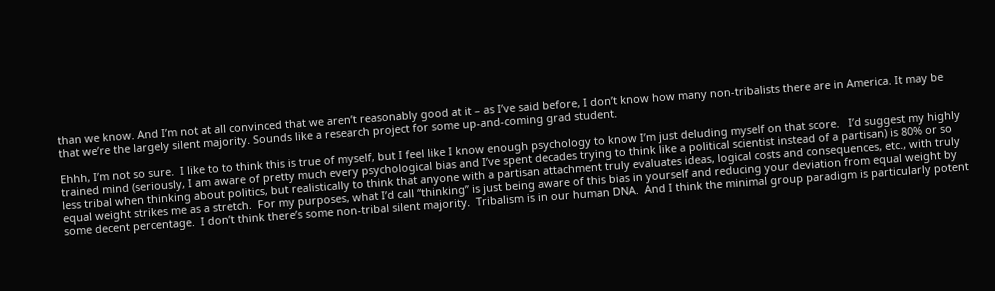than we know. And I’m not at all convinced that we aren’t reasonably good at it – as I’ve said before, I don’t know how many non-tribalists there are in America. It may be that we’re the largely silent majority. Sounds like a research project for some up-and-coming grad student.

Ehhh, I’m not so sure.  I like to to think this is true of myself, but I feel like I know enough psychology to know I’m just deluding myself on that score.   I’d suggest my highly trained mind (seriously, I am aware of pretty much every psychological bias and I’ve spent decades trying to think like a political scientist instead of a partisan) is 80% or so less tribal when thinking about politics, but realistically to think that anyone with a partisan attachment truly evaluates ideas, logical costs and consequences, etc., with truly equal weight strikes me as a stretch.  For my purposes, what I’d call “thinking” is just being aware of this bias in yourself and reducing your deviation from equal weight by some decent percentage.  I don’t think there’s some non-tribal silent majority.  Tribalism is in our human DNA.  And I think the minimal group paradigm is particularly potent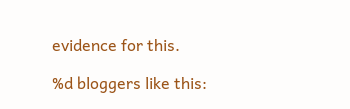evidence for this.

%d bloggers like this: